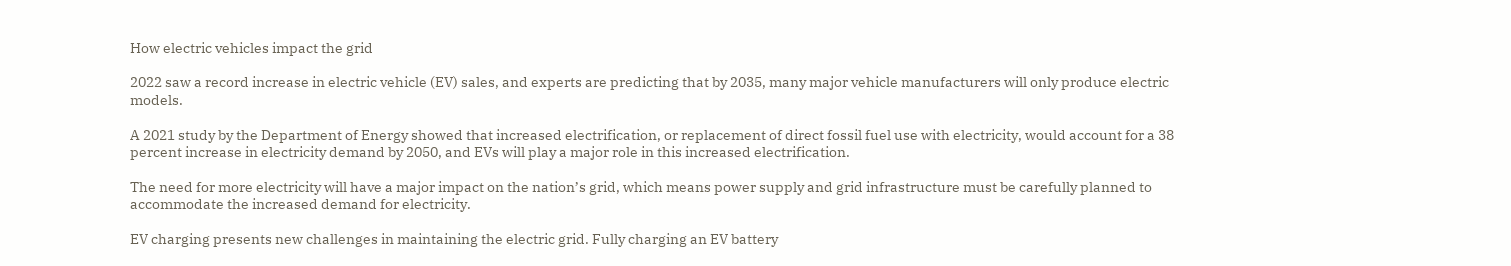How electric vehicles impact the grid

2022 saw a record increase in electric vehicle (EV) sales, and experts are predicting that by 2035, many major vehicle manufacturers will only produce electric models.

A 2021 study by the Department of Energy showed that increased electrification, or replacement of direct fossil fuel use with electricity, would account for a 38 percent increase in electricity demand by 2050, and EVs will play a major role in this increased electrification.

The need for more electricity will have a major impact on the nation’s grid, which means power supply and grid infrastructure must be carefully planned to accommodate the increased demand for electricity.

EV charging presents new challenges in maintaining the electric grid. Fully charging an EV battery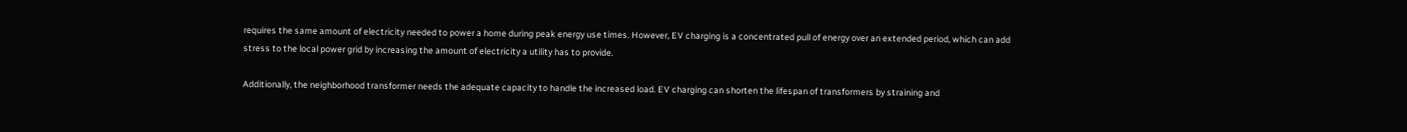requires the same amount of electricity needed to power a home during peak energy use times. However, EV charging is a concentrated pull of energy over an extended period, which can add stress to the local power grid by increasing the amount of electricity a utility has to provide.

Additionally, the neighborhood transformer needs the adequate capacity to handle the increased load. EV charging can shorten the lifespan of transformers by straining and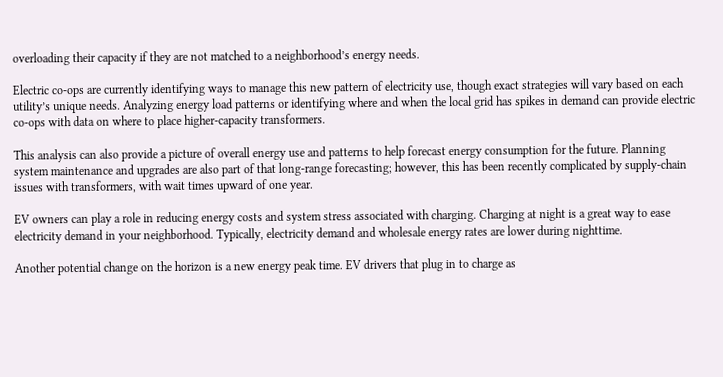overloading their capacity if they are not matched to a neighborhood’s energy needs.

Electric co-ops are currently identifying ways to manage this new pattern of electricity use, though exact strategies will vary based on each utility’s unique needs. Analyzing energy load patterns or identifying where and when the local grid has spikes in demand can provide electric co-ops with data on where to place higher-capacity transformers.

This analysis can also provide a picture of overall energy use and patterns to help forecast energy consumption for the future. Planning system maintenance and upgrades are also part of that long-range forecasting; however, this has been recently complicated by supply-chain issues with transformers, with wait times upward of one year.

EV owners can play a role in reducing energy costs and system stress associated with charging. Charging at night is a great way to ease electricity demand in your neighborhood. Typically, electricity demand and wholesale energy rates are lower during nighttime.

Another potential change on the horizon is a new energy peak time. EV drivers that plug in to charge as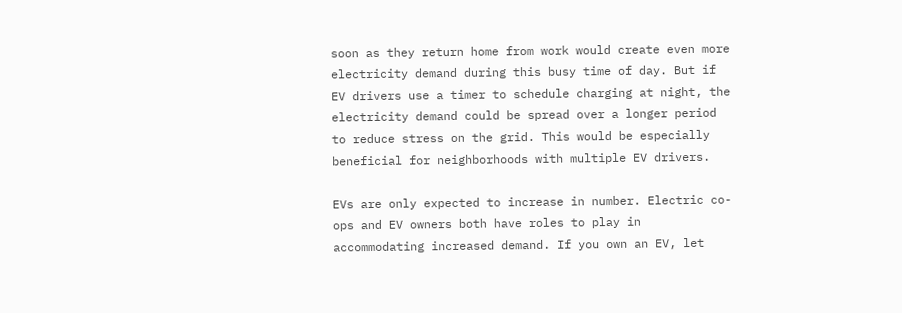soon as they return home from work would create even more electricity demand during this busy time of day. But if EV drivers use a timer to schedule charging at night, the electricity demand could be spread over a longer period to reduce stress on the grid. This would be especially beneficial for neighborhoods with multiple EV drivers.

EVs are only expected to increase in number. Electric co-ops and EV owners both have roles to play in accommodating increased demand. If you own an EV, let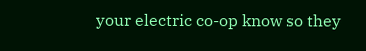your electric co-op know so they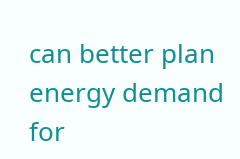can better plan energy demand for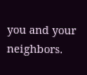you and your neighbors.